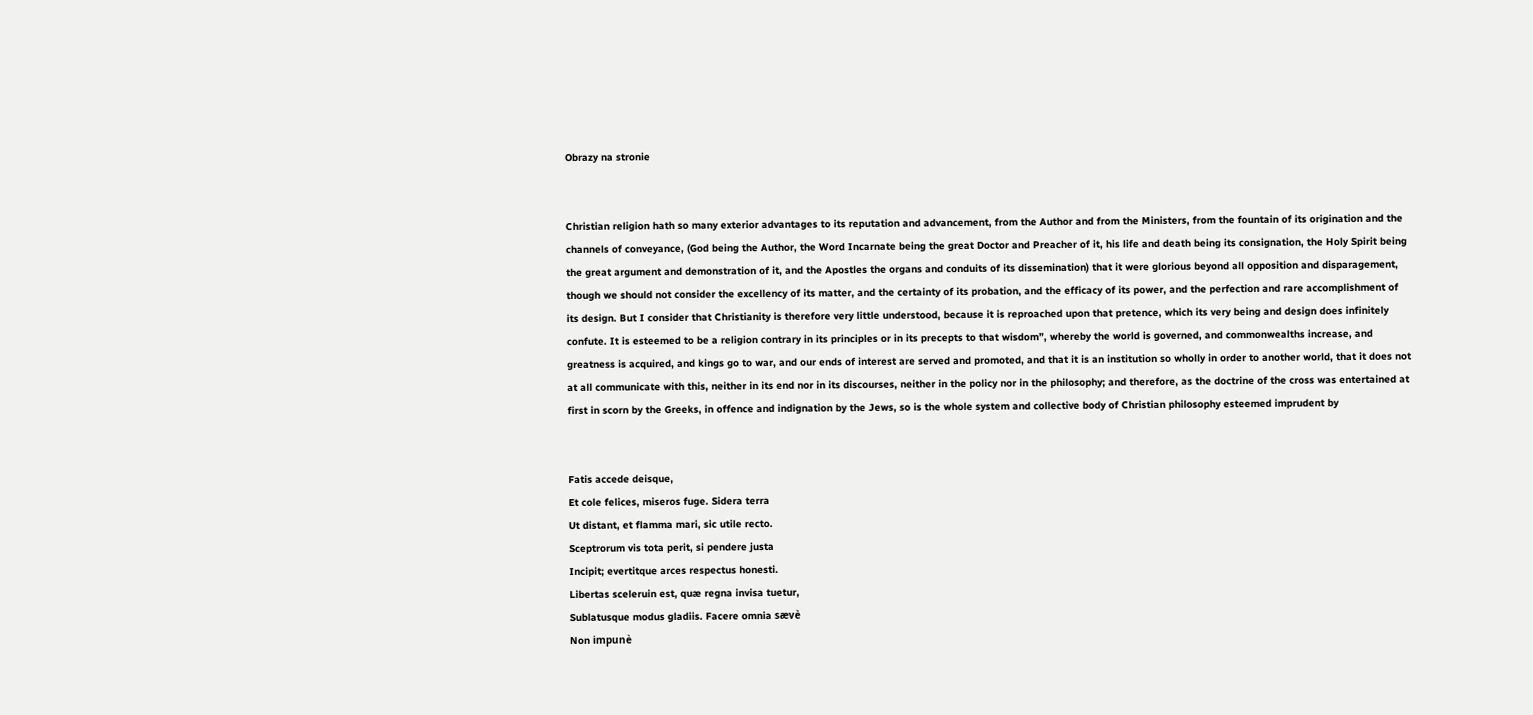Obrazy na stronie


Christian religion hath so many exterior advantages to its reputation and advancement, from the Author and from the Ministers, from the fountain of its origination and the channels of conveyance, (God being the Author, the Word Incarnate being the great Doctor and Preacher of it, his life and death being its consignation, the Holy Spirit being the great argument and demonstration of it, and the Apostles the organs and conduits of its dissemination) that it were glorious beyond all opposition and disparagement, though we should not consider the excellency of its matter, and the certainty of its probation, and the efficacy of its power, and the perfection and rare accomplishment of its design. But I consider that Christianity is therefore very little understood, because it is reproached upon that pretence, which its very being and design does infinitely confute. It is esteemed to be a religion contrary in its principles or in its precepts to that wisdom”, whereby the world is governed, and commonwealths increase, and greatness is acquired, and kings go to war, and our ends of interest are served and promoted, and that it is an institution so wholly in order to another world, that it does not at all communicate with this, neither in its end nor in its discourses, neither in the policy nor in the philosophy; and therefore, as the doctrine of the cross was entertained at first in scorn by the Greeks, in offence and indignation by the Jews, so is the whole system and collective body of Christian philosophy esteemed imprudent by


Fatis accede deisque,
Et cole felices, miseros fuge. Sidera terra
Ut distant, et flamma mari, sic utile recto.
Sceptrorum vis tota perit, si pendere justa
Incipit; evertitque arces respectus honesti.
Libertas sceleruin est, quæ regna invisa tuetur,
Sublatusque modus gladiis. Facere omnia sævè
Non impunè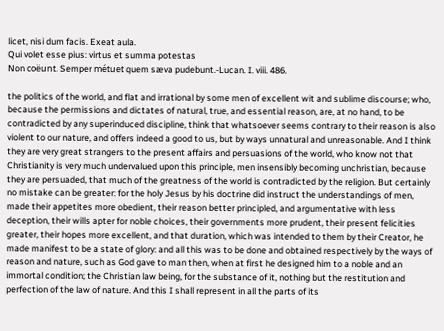licet, nisi dum facis. Exeat aula.
Qui volet esse pius: virtus et summa potestas
Non coëunt. Semper métuet quem sæva pudebunt.-Lucan. I. viii. 486.

the politics of the world, and flat and irrational by some men of excellent wit and sublime discourse; who, because the permissions and dictates of natural, true, and essential reason, are, at no hand, to be contradicted by any superinduced discipline, think that whatsoever seems contrary to their reason is also violent to our nature, and offers indeed a good to us, but by ways unnatural and unreasonable. And I think they are very great strangers to the present affairs and persuasions of the world, who know not that Christianity is very much undervalued upon this principle, men insensibly becoming unchristian, because they are persuaded, that much of the greatness of the world is contradicted by the religion. But certainly no mistake can be greater: for the holy Jesus by his doctrine did instruct the understandings of men, made their appetites more obedient, their reason better principled, and argumentative with less deception, their wills apter for noble choices, their governments more prudent, their present felicities greater, their hopes more excellent, and that duration, which was intended to them by their Creator, he made manifest to be a state of glory: and all this was to be done and obtained respectively by the ways of reason and nature, such as God gave to man then, when at first he designed him to a noble and an immortal condition; the Christian law being, for the substance of it, nothing but the restitution and perfection of the law of nature. And this I shall represent in all the parts of its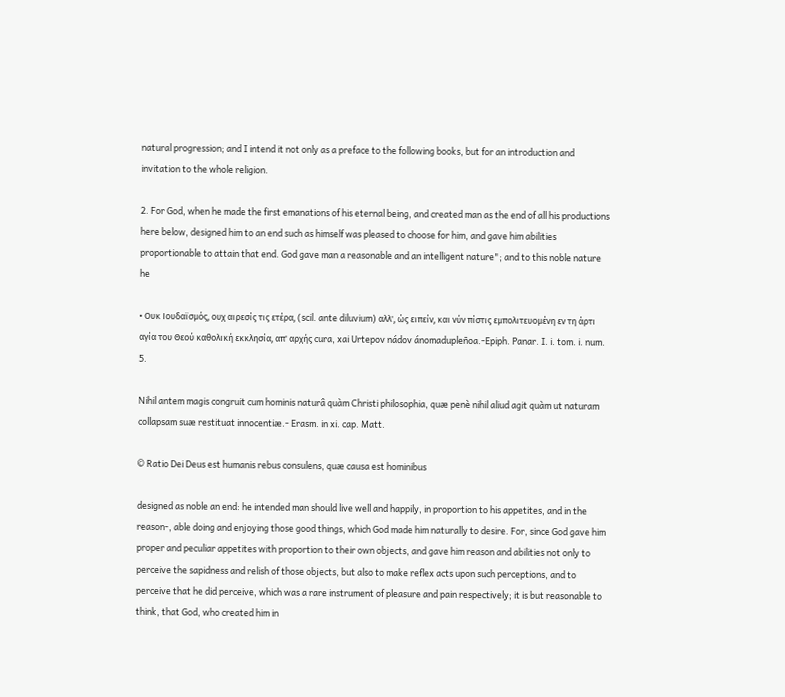natural progression; and I intend it not only as a preface to the following books, but for an introduction and invitation to the whole religion.

2. For God, when he made the first emanations of his eternal being, and created man as the end of all his productions here below, designed him to an end such as himself was pleased to choose for him, and gave him abilities proportionable to attain that end. God gave man a reasonable and an intelligent nature"; and to this noble nature he

• Ουκ Ιουδαϊσμός, ουχ αιρεσίς τις ετέρα, (scil. ante diluvium) αλλ', ώς ειπείν, και νύν πίστις εμπολιτευομένη εν τη άρτι αγία του Θεού καθολική εκκλησία, απ' αρχής cura, xai Urtepov nádov ánomadupleñoa.-Epiph. Panar. I. i. tom. i. num. 5.

Nihil antem magis congruit cum hominis naturâ quàm Christi philosophia, quæ penè nihil aliud agit quàm ut naturam collapsam suæ restituat innocentiæ.- Erasm. in xi. cap. Matt.

© Ratio Dei Deus est humanis rebus consulens, quæ causa est hominibus

designed as noble an end: he intended man should live well and happily, in proportion to his appetites, and in the reason-, able doing and enjoying those good things, which God made him naturally to desire. For, since God gave him proper and peculiar appetites with proportion to their own objects, and gave him reason and abilities not only to perceive the sapidness and relish of those objects, but also to make reflex acts upon such perceptions, and to perceive that he did perceive, which was a rare instrument of pleasure and pain respectively; it is but reasonable to think, that God, who created him in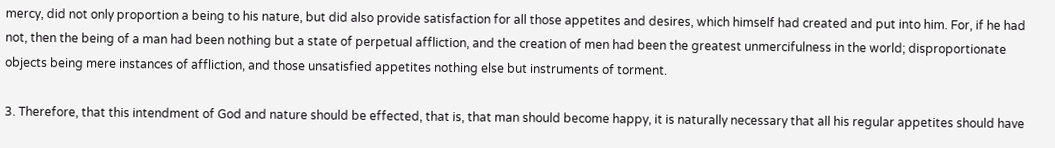mercy, did not only proportion a being to his nature, but did also provide satisfaction for all those appetites and desires, which himself had created and put into him. For, if he had not, then the being of a man had been nothing but a state of perpetual affliction, and the creation of men had been the greatest unmercifulness in the world; disproportionate objects being mere instances of affliction, and those unsatisfied appetites nothing else but instruments of torment.

3. Therefore, that this intendment of God and nature should be effected, that is, that man should become happy, it is naturally necessary that all his regular appetites should have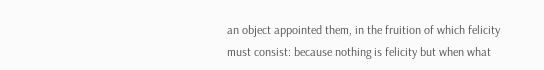an object appointed them, in the fruition of which felicity must consist: because nothing is felicity but when what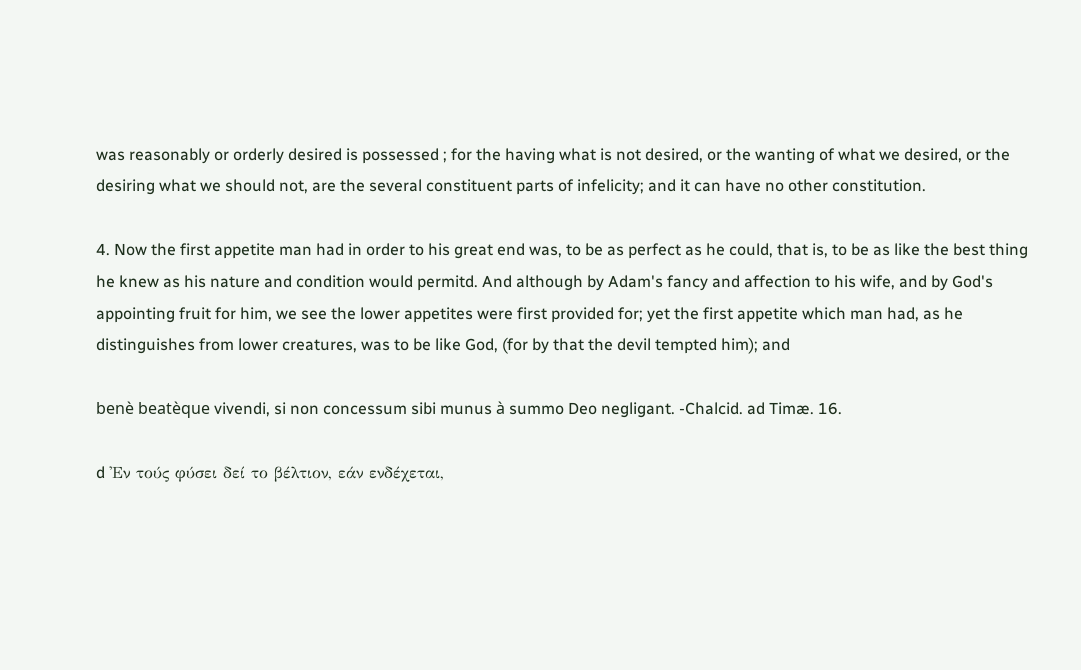was reasonably or orderly desired is possessed ; for the having what is not desired, or the wanting of what we desired, or the desiring what we should not, are the several constituent parts of infelicity; and it can have no other constitution.

4. Now the first appetite man had in order to his great end was, to be as perfect as he could, that is, to be as like the best thing he knew as his nature and condition would permitd. And although by Adam's fancy and affection to his wife, and by God's appointing fruit for him, we see the lower appetites were first provided for; yet the first appetite which man had, as he distinguishes from lower creatures, was to be like God, (for by that the devil tempted him); and

benè beatèque vivendi, si non concessum sibi munus à summo Deo negligant. -Chalcid. ad Timæ. 16.

d 'Εν τούς φύσει δεί το βέλτιον, εάν ενδέχεται,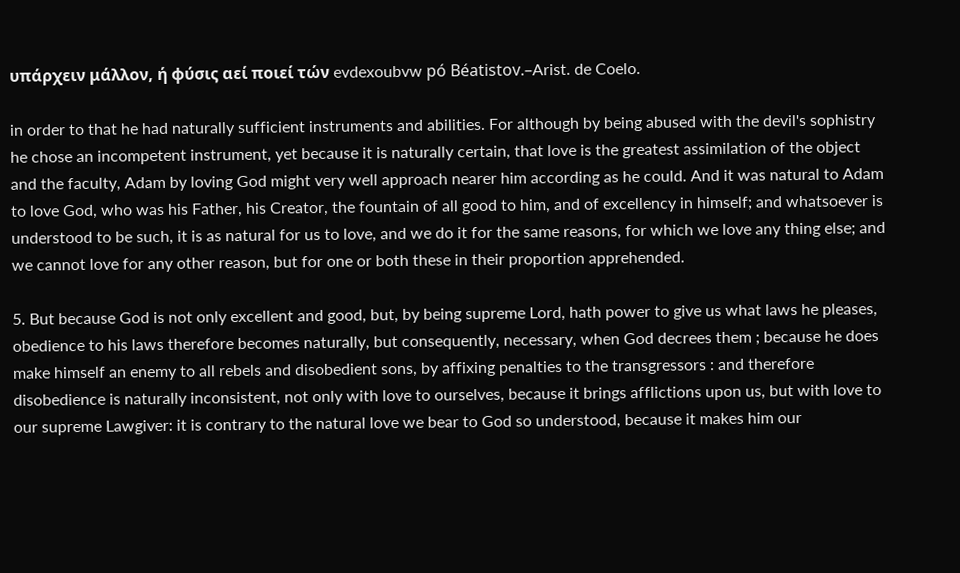υπάρχειν μάλλον, ή φύσις αεί ποιεί τών evdexoubvw pó Béatistov.–Arist. de Coelo.

in order to that he had naturally sufficient instruments and abilities. For although by being abused with the devil's sophistry he chose an incompetent instrument, yet because it is naturally certain, that love is the greatest assimilation of the object and the faculty, Adam by loving God might very well approach nearer him according as he could. And it was natural to Adam to love God, who was his Father, his Creator, the fountain of all good to him, and of excellency in himself; and whatsoever is understood to be such, it is as natural for us to love, and we do it for the same reasons, for which we love any thing else; and we cannot love for any other reason, but for one or both these in their proportion apprehended.

5. But because God is not only excellent and good, but, by being supreme Lord, hath power to give us what laws he pleases, obedience to his laws therefore becomes naturally, but consequently, necessary, when God decrees them ; because he does make himself an enemy to all rebels and disobedient sons, by affixing penalties to the transgressors : and therefore disobedience is naturally inconsistent, not only with love to ourselves, because it brings afflictions upon us, but with love to our supreme Lawgiver: it is contrary to the natural love we bear to God so understood, because it makes him our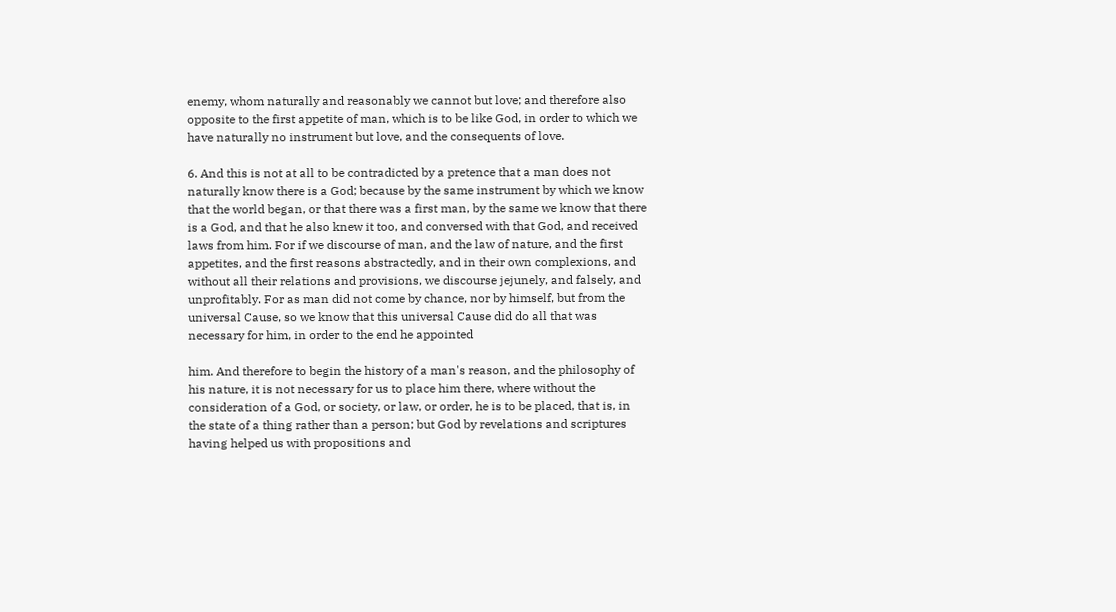enemy, whom naturally and reasonably we cannot but love; and therefore also opposite to the first appetite of man, which is to be like God, in order to which we have naturally no instrument but love, and the consequents of love.

6. And this is not at all to be contradicted by a pretence that a man does not naturally know there is a God; because by the same instrument by which we know that the world began, or that there was a first man, by the same we know that there is a God, and that he also knew it too, and conversed with that God, and received laws from him. For if we discourse of man, and the law of nature, and the first appetites, and the first reasons abstractedly, and in their own complexions, and without all their relations and provisions, we discourse jejunely, and falsely, and unprofitably. For as man did not come by chance, nor by himself, but from the universal Cause, so we know that this universal Cause did do all that was necessary for him, in order to the end he appointed

him. And therefore to begin the history of a man's reason, and the philosophy of his nature, it is not necessary for us to place him there, where without the consideration of a God, or society, or law, or order, he is to be placed, that is, in the state of a thing rather than a person; but God by revelations and scriptures having helped us with propositions and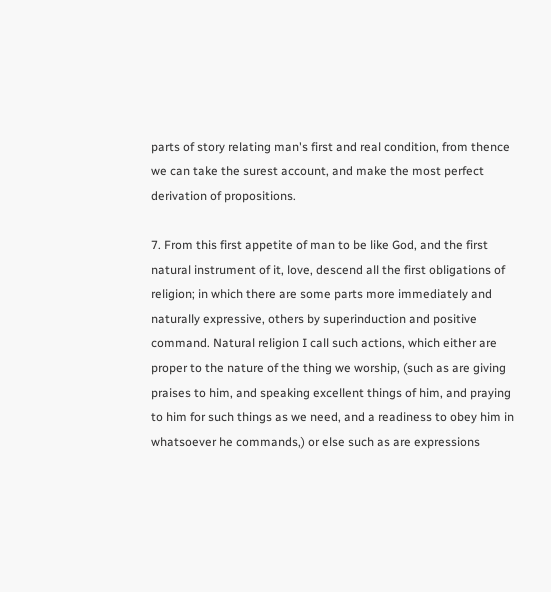parts of story relating man's first and real condition, from thence we can take the surest account, and make the most perfect derivation of propositions.

7. From this first appetite of man to be like God, and the first natural instrument of it, love, descend all the first obligations of religion; in which there are some parts more immediately and naturally expressive, others by superinduction and positive command. Natural religion I call such actions, which either are proper to the nature of the thing we worship, (such as are giving praises to him, and speaking excellent things of him, and praying to him for such things as we need, and a readiness to obey him in whatsoever he commands,) or else such as are expressions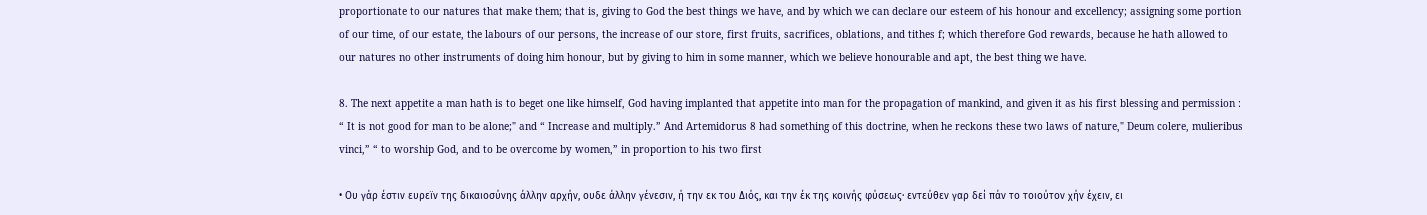proportionate to our natures that make them; that is, giving to God the best things we have, and by which we can declare our esteem of his honour and excellency; assigning some portion of our time, of our estate, the labours of our persons, the increase of our store, first fruits, sacrifices, oblations, and tithes f; which therefore God rewards, because he hath allowed to our natures no other instruments of doing him honour, but by giving to him in some manner, which we believe honourable and apt, the best thing we have.

8. The next appetite a man hath is to beget one like himself, God having implanted that appetite into man for the propagation of mankind, and given it as his first blessing and permission : “ It is not good for man to be alone;" and “ Increase and multiply.” And Artemidorus 8 had something of this doctrine, when he reckons these two laws of nature," Deum colere, mulieribus vinci,” “ to worship God, and to be overcome by women,” in proportion to his two first

• Ου γάρ έστιν ευρεϊν της δικαιοσύνης άλλην αρχήν, ουδε άλλην γένεσιν, ή την εκ του Διός, και την έκ της κοινής φύσεως· εντεύθεν γαρ δεί πάν το τοιούτον χήν έχειν, ει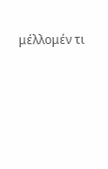μέλλομέν τι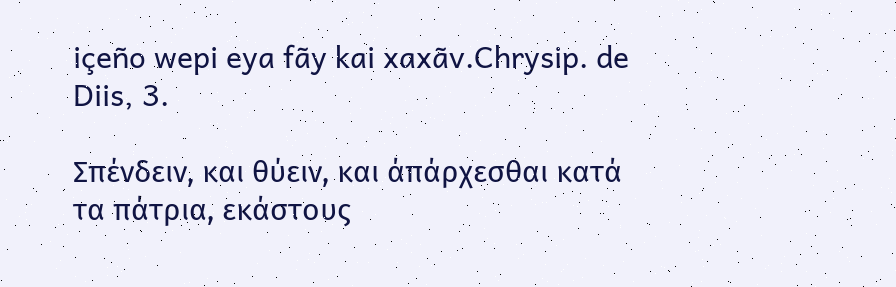içeño wepi eya fãy kai xaxãv.Chrysip. de Diis, 3.

Σπένδειν, και θύειν, και άπάρχεσθαι κατά τα πάτρια, εκάστους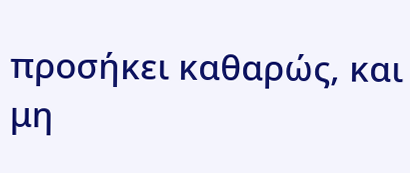προσήκει καθαρώς, και μη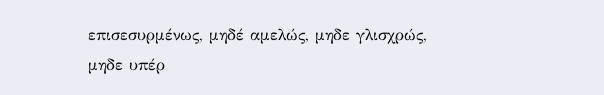επισεσυρμένως, μηδέ αμελώς, μηδε γλισχρώς, μηδε υπέρ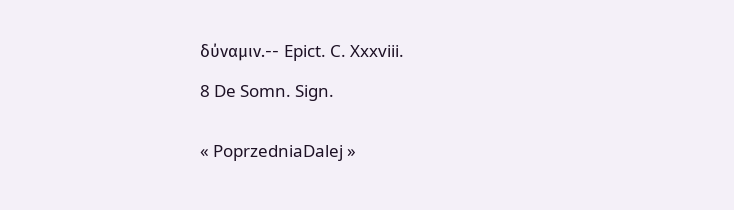δύναμιν.-- Epict. C. Xxxviii.

8 De Somn. Sign.


« PoprzedniaDalej »